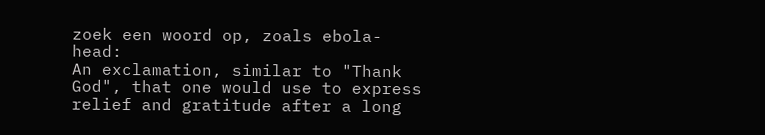zoek een woord op, zoals ebola-head:
An exclamation, similar to "Thank God", that one would use to express relief and gratitude after a long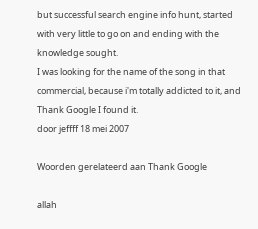but successful search engine info hunt, started with very little to go on and ending with the knowledge sought.
I was looking for the name of the song in that commercial, because i'm totally addicted to it, and Thank Google I found it.
door jeffff 18 mei 2007

Woorden gerelateerd aan Thank Google

allah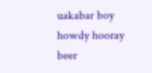uakabar boy howdy hooray beer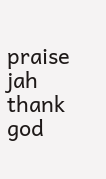praise jah thank god